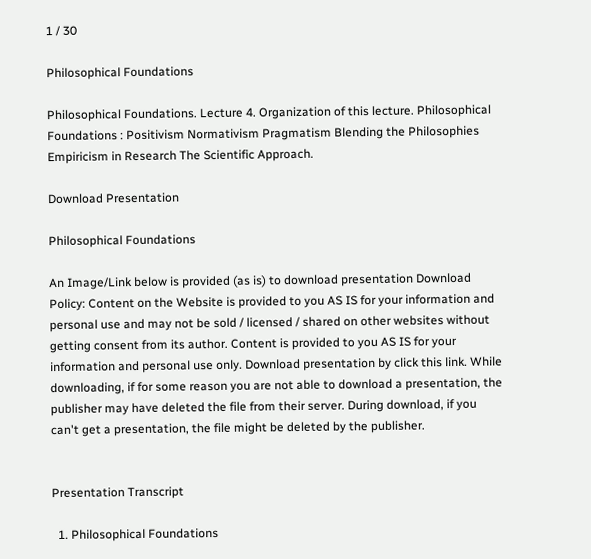1 / 30

Philosophical Foundations

Philosophical Foundations. Lecture 4. Organization of this lecture. Philosophical Foundations : Positivism Normativism Pragmatism Blending the Philosophies Empiricism in Research The Scientific Approach.

Download Presentation

Philosophical Foundations

An Image/Link below is provided (as is) to download presentation Download Policy: Content on the Website is provided to you AS IS for your information and personal use and may not be sold / licensed / shared on other websites without getting consent from its author. Content is provided to you AS IS for your information and personal use only. Download presentation by click this link. While downloading, if for some reason you are not able to download a presentation, the publisher may have deleted the file from their server. During download, if you can't get a presentation, the file might be deleted by the publisher.


Presentation Transcript

  1. Philosophical Foundations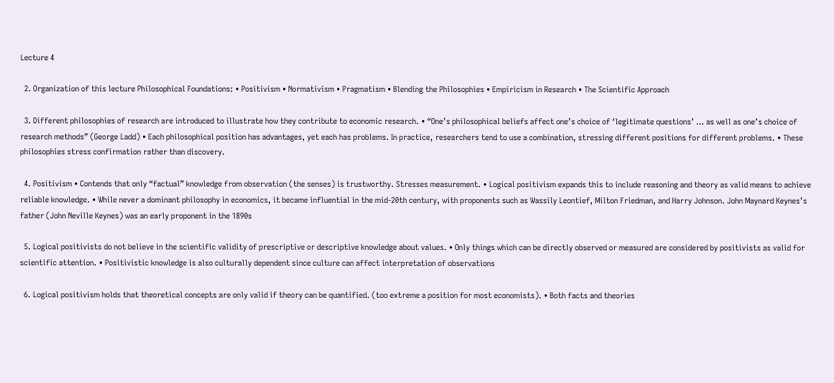Lecture 4

  2. Organization of this lecture Philosophical Foundations: • Positivism • Normativism • Pragmatism • Blending the Philosophies • Empiricism in Research • The Scientific Approach

  3. Different philosophies of research are introduced to illustrate how they contribute to economic research. • “One’s philosophical beliefs affect one’s choice of ‘legitimate questions’ … as well as one’s choice of research methods” (George Ladd) • Each philosophical position has advantages, yet each has problems. In practice, researchers tend to use a combination, stressing different positions for different problems. • These philosophies stress confirmation rather than discovery.

  4. Positivism • Contends that only “factual” knowledge from observation (the senses) is trustworthy. Stresses measurement. • Logical positivism expands this to include reasoning and theory as valid means to achieve reliable knowledge. • While never a dominant philosophy in economics, it became influential in the mid-20th century, with proponents such as Wassily Leontief, Milton Friedman, and Harry Johnson. John Maynard Keynes’s father (John Neville Keynes) was an early proponent in the 1890s

  5. Logical positivists do not believe in the scientific validity of prescriptive or descriptive knowledge about values. • Only things which can be directly observed or measured are considered by positivists as valid for scientific attention. • Positivistic knowledge is also culturally dependent since culture can affect interpretation of observations

  6. Logical positivism holds that theoretical concepts are only valid if theory can be quantified. (too extreme a position for most economists). • Both facts and theories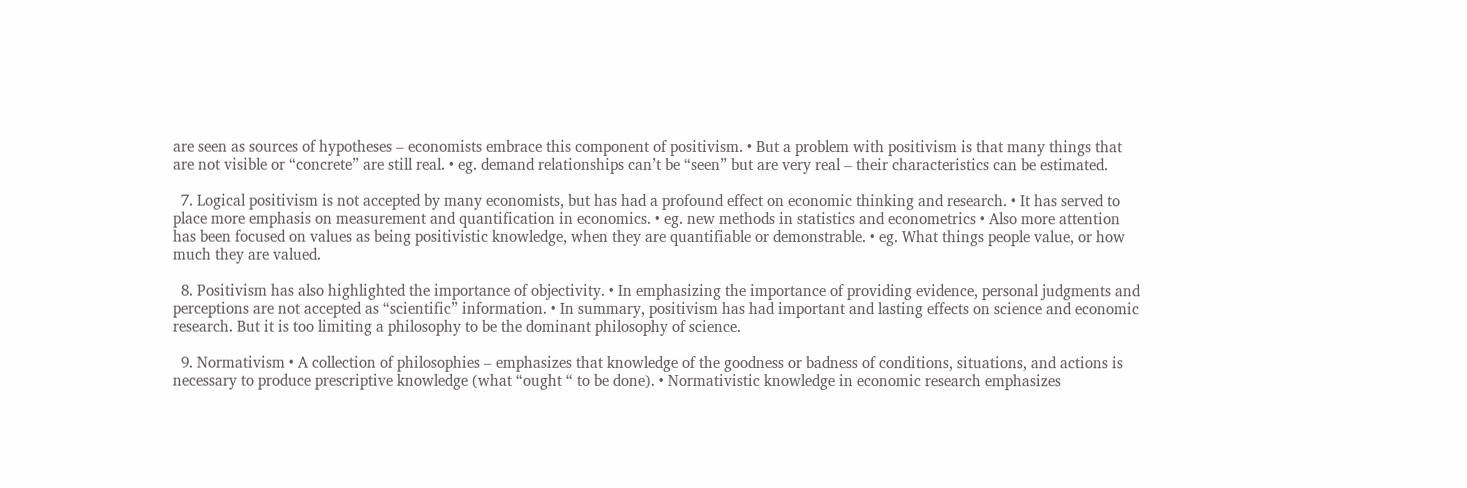are seen as sources of hypotheses – economists embrace this component of positivism. • But a problem with positivism is that many things that are not visible or “concrete” are still real. • eg. demand relationships can’t be “seen” but are very real – their characteristics can be estimated.

  7. Logical positivism is not accepted by many economists, but has had a profound effect on economic thinking and research. • It has served to place more emphasis on measurement and quantification in economics. • eg. new methods in statistics and econometrics • Also more attention has been focused on values as being positivistic knowledge, when they are quantifiable or demonstrable. • eg. What things people value, or how much they are valued.

  8. Positivism has also highlighted the importance of objectivity. • In emphasizing the importance of providing evidence, personal judgments and perceptions are not accepted as “scientific” information. • In summary, positivism has had important and lasting effects on science and economic research. But it is too limiting a philosophy to be the dominant philosophy of science.

  9. Normativism • A collection of philosophies – emphasizes that knowledge of the goodness or badness of conditions, situations, and actions is necessary to produce prescriptive knowledge (what “ought “ to be done). • Normativistic knowledge in economic research emphasizes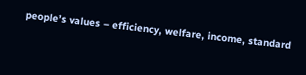people’s values – efficiency, welfare, income, standard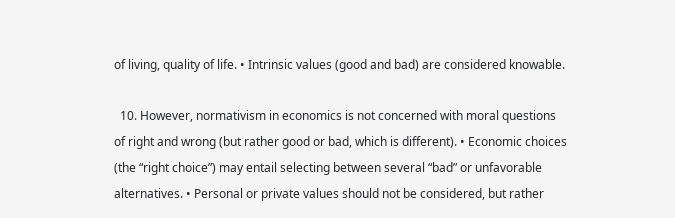of living, quality of life. • Intrinsic values (good and bad) are considered knowable.

  10. However, normativism in economics is not concerned with moral questions of right and wrong (but rather good or bad, which is different). • Economic choices (the “right choice”) may entail selecting between several “bad” or unfavorable alternatives. • Personal or private values should not be considered, but rather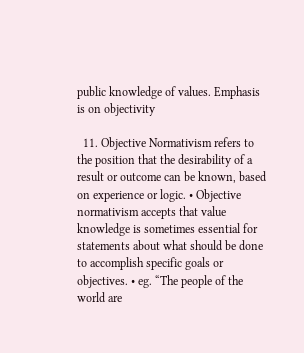public knowledge of values. Emphasis is on objectivity

  11. Objective Normativism refers to the position that the desirability of a result or outcome can be known, based on experience or logic. • Objective normativism accepts that value knowledge is sometimes essential for statements about what should be done to accomplish specific goals or objectives. • eg. “The people of the world are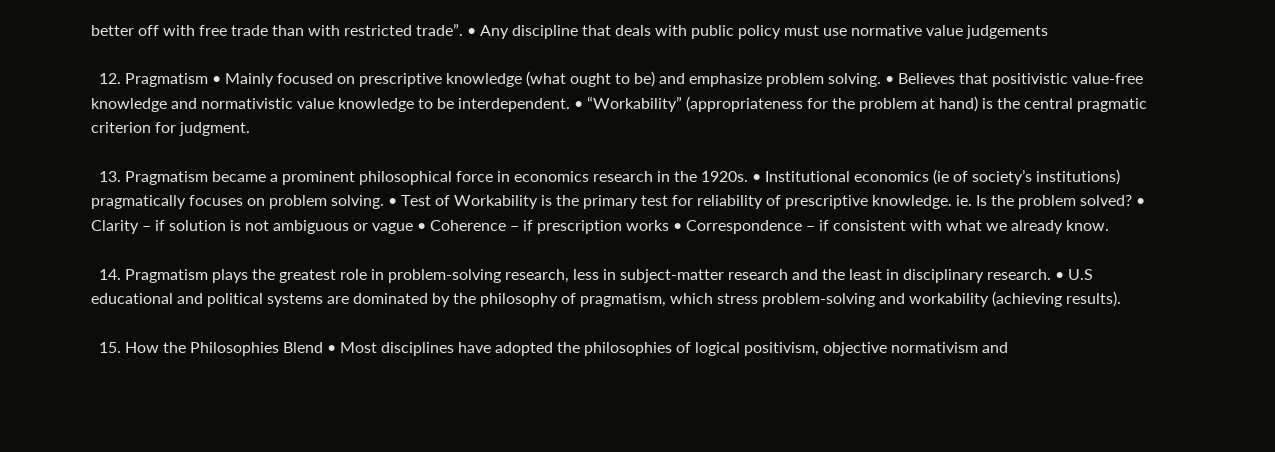better off with free trade than with restricted trade”. • Any discipline that deals with public policy must use normative value judgements

  12. Pragmatism • Mainly focused on prescriptive knowledge (what ought to be) and emphasize problem solving. • Believes that positivistic value-free knowledge and normativistic value knowledge to be interdependent. • “Workability” (appropriateness for the problem at hand) is the central pragmatic criterion for judgment.

  13. Pragmatism became a prominent philosophical force in economics research in the 1920s. • Institutional economics (ie of society’s institutions) pragmatically focuses on problem solving. • Test of Workability is the primary test for reliability of prescriptive knowledge. ie. Is the problem solved? • Clarity – if solution is not ambiguous or vague • Coherence – if prescription works • Correspondence – if consistent with what we already know.

  14. Pragmatism plays the greatest role in problem-solving research, less in subject-matter research and the least in disciplinary research. • U.S educational and political systems are dominated by the philosophy of pragmatism, which stress problem-solving and workability (achieving results).

  15. How the Philosophies Blend • Most disciplines have adopted the philosophies of logical positivism, objective normativism and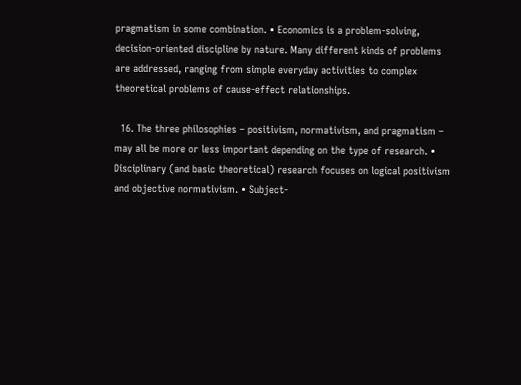pragmatism in some combination. • Economics is a problem-solving, decision-oriented discipline by nature. Many different kinds of problems are addressed, ranging from simple everyday activities to complex theoretical problems of cause-effect relationships.

  16. The three philosophies – positivism, normativism, and pragmatism – may all be more or less important depending on the type of research. • Disciplinary (and basic theoretical) research focuses on logical positivism and objective normativism. • Subject-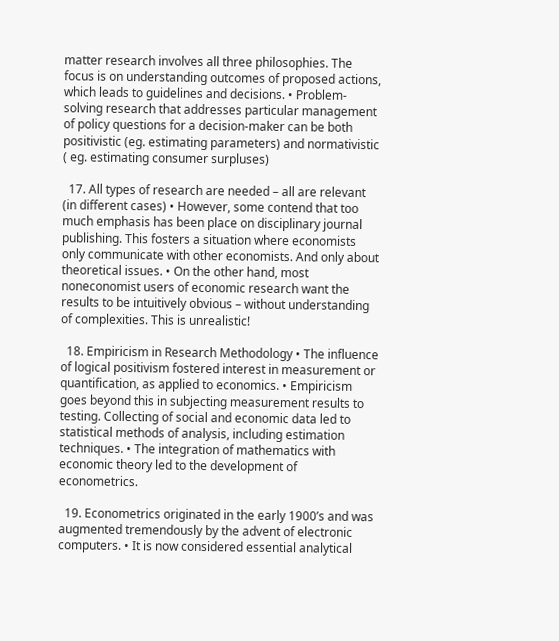matter research involves all three philosophies. The focus is on understanding outcomes of proposed actions, which leads to guidelines and decisions. • Problem-solving research that addresses particular management of policy questions for a decision-maker can be both positivistic (eg. estimating parameters) and normativistic ( eg. estimating consumer surpluses)

  17. All types of research are needed – all are relevant (in different cases) • However, some contend that too much emphasis has been place on disciplinary journal publishing. This fosters a situation where economists only communicate with other economists. And only about theoretical issues. • On the other hand, most noneconomist users of economic research want the results to be intuitively obvious – without understanding of complexities. This is unrealistic!

  18. Empiricism in Research Methodology • The influence of logical positivism fostered interest in measurement or quantification, as applied to economics. • Empiricism goes beyond this in subjecting measurement results to testing. Collecting of social and economic data led to statistical methods of analysis, including estimation techniques. • The integration of mathematics with economic theory led to the development of econometrics.

  19. Econometrics originated in the early 1900’s and was augmented tremendously by the advent of electronic computers. • It is now considered essential analytical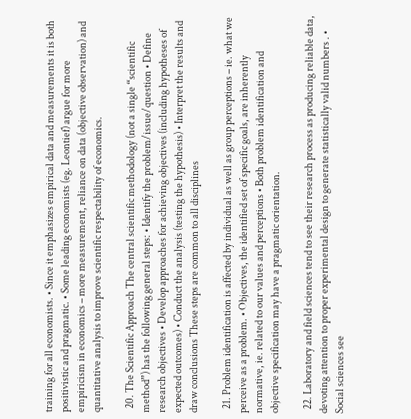training for all economists. • Since it emphasizes empirical data and measurements it is both positivistic and pragmatic. • Some leading economists (eg. Leontief) argue for more empiricism in economics – more measurement, reliance on data (objective observation) and quantitative analysis to improve scientific respectability of economics.

  20. The Scientific Approach The central scientific methodology (not a single “scientific method”) has the following general steps: • Identify the problem/issue/question • Define research objectives • Develop approaches for achieving objectives (including hypotheses of expected outcomes) • Conduct the analysis (testing the hypothesis) • Interpret the results and draw conclusions These steps are common to all disciplines

  21. Problem identification is affected by individual as well as group perceptions – ie. what we perceive as a problem. • Objectives, the identified set of specific goals, are inherently normative, ie. related to our values and perceptions • Both problem identification and objective specification may have a pragmatic orientation.

  22. Laboratory and field sciences tend to see their research process as producing reliable data, devoting attention to proper experimental design to generate statistically valid numbers . • Social sciences see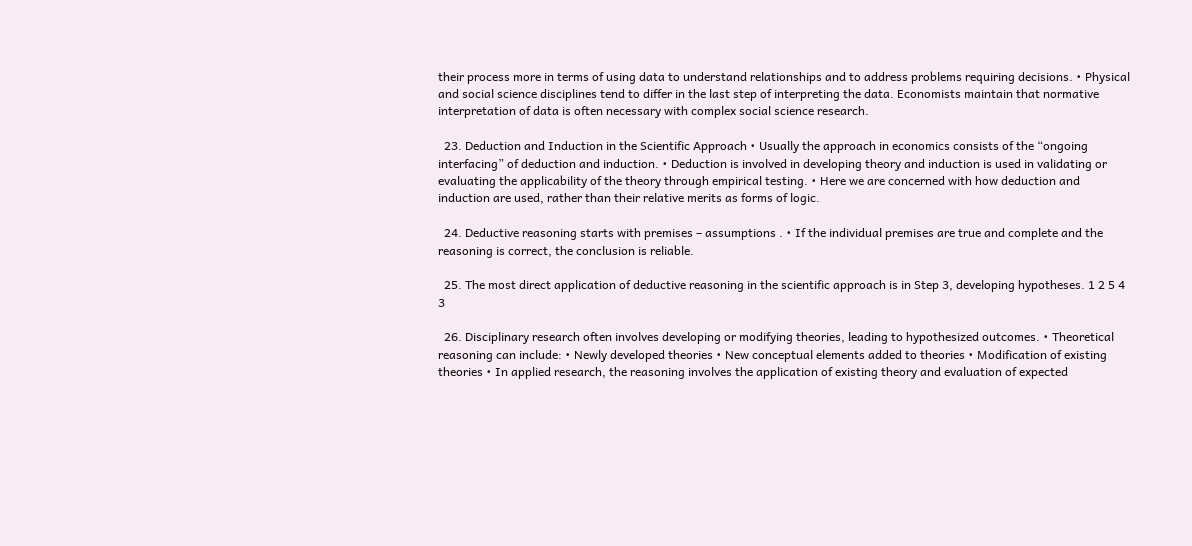their process more in terms of using data to understand relationships and to address problems requiring decisions. • Physical and social science disciplines tend to differ in the last step of interpreting the data. Economists maintain that normative interpretation of data is often necessary with complex social science research.

  23. Deduction and Induction in the Scientific Approach • Usually the approach in economics consists of the “ongoing interfacing” of deduction and induction. • Deduction is involved in developing theory and induction is used in validating or evaluating the applicability of the theory through empirical testing. • Here we are concerned with how deduction and induction are used, rather than their relative merits as forms of logic.

  24. Deductive reasoning starts with premises – assumptions . • If the individual premises are true and complete and the reasoning is correct, the conclusion is reliable.

  25. The most direct application of deductive reasoning in the scientific approach is in Step 3, developing hypotheses. 1 2 5 4 3

  26. Disciplinary research often involves developing or modifying theories, leading to hypothesized outcomes. • Theoretical reasoning can include: • Newly developed theories • New conceptual elements added to theories • Modification of existing theories • In applied research, the reasoning involves the application of existing theory and evaluation of expected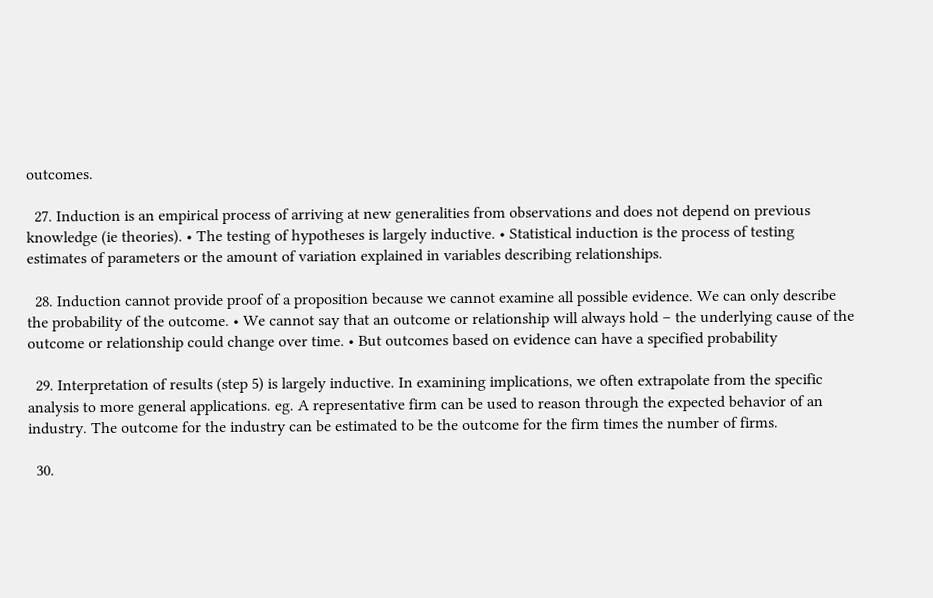outcomes.

  27. Induction is an empirical process of arriving at new generalities from observations and does not depend on previous knowledge (ie theories). • The testing of hypotheses is largely inductive. • Statistical induction is the process of testing estimates of parameters or the amount of variation explained in variables describing relationships.

  28. Induction cannot provide proof of a proposition because we cannot examine all possible evidence. We can only describe the probability of the outcome. • We cannot say that an outcome or relationship will always hold – the underlying cause of the outcome or relationship could change over time. • But outcomes based on evidence can have a specified probability

  29. Interpretation of results (step 5) is largely inductive. In examining implications, we often extrapolate from the specific analysis to more general applications. eg. A representative firm can be used to reason through the expected behavior of an industry. The outcome for the industry can be estimated to be the outcome for the firm times the number of firms.

  30.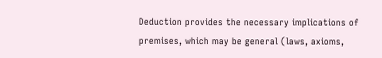Deduction provides the necessary implications of premises, which may be general (laws, axioms,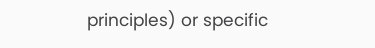principles) or specific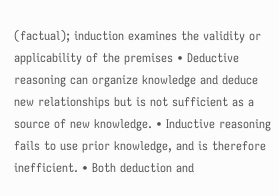(factual); induction examines the validity or applicability of the premises • Deductive reasoning can organize knowledge and deduce new relationships but is not sufficient as a source of new knowledge. • Inductive reasoning fails to use prior knowledge, and is therefore inefficient. • Both deduction and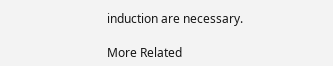induction are necessary.

More Related